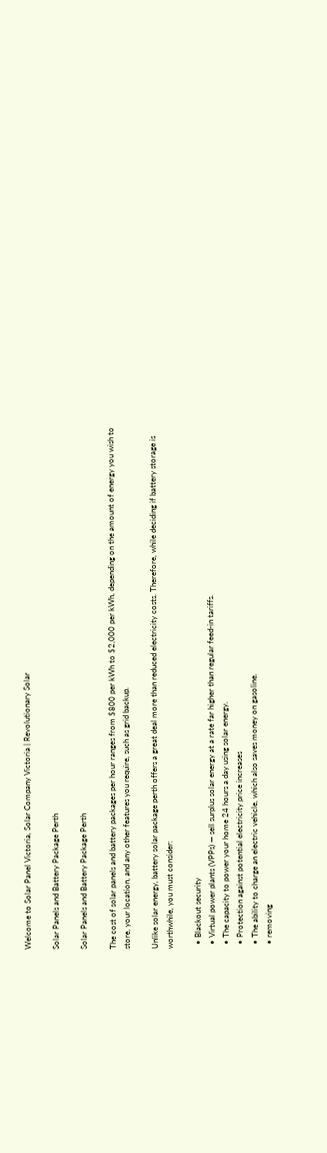Welcome to Solar Panel Victoria, Solar Company Victoria | Revolutionary Solar

Solar Panels and Battery Package Perth

Solar Panels and Battery Package Perth

The cost of solar panels and battery packages per hour ranges from $800 per kWh to $2,000 per kWh, depending on the amount of energy you wish to store, your location, and any other features you require, such as grid backup.

Unlike solar energy, battery solar package perth offers a great deal more than reduced electricity costs. Therefore, while deciding if battery storage is worthwhile, you must consider:

  • Blackout security
  • Virtual power plants (VPPs) — sell surplus solar energy at a rate far higher than regular feed-in tariffs.
  • The capacity to power your home 24 hours a day using solar energy.
  • Protection against potential electricity price increases
  • The ability to charge an electric vehicle, which also saves money on gasoline.
  • removing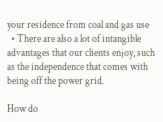your residence from coal and gas use
  • There are also a lot of intangible advantages that our clients enjoy, such as the independence that comes with being off the power grid.

How do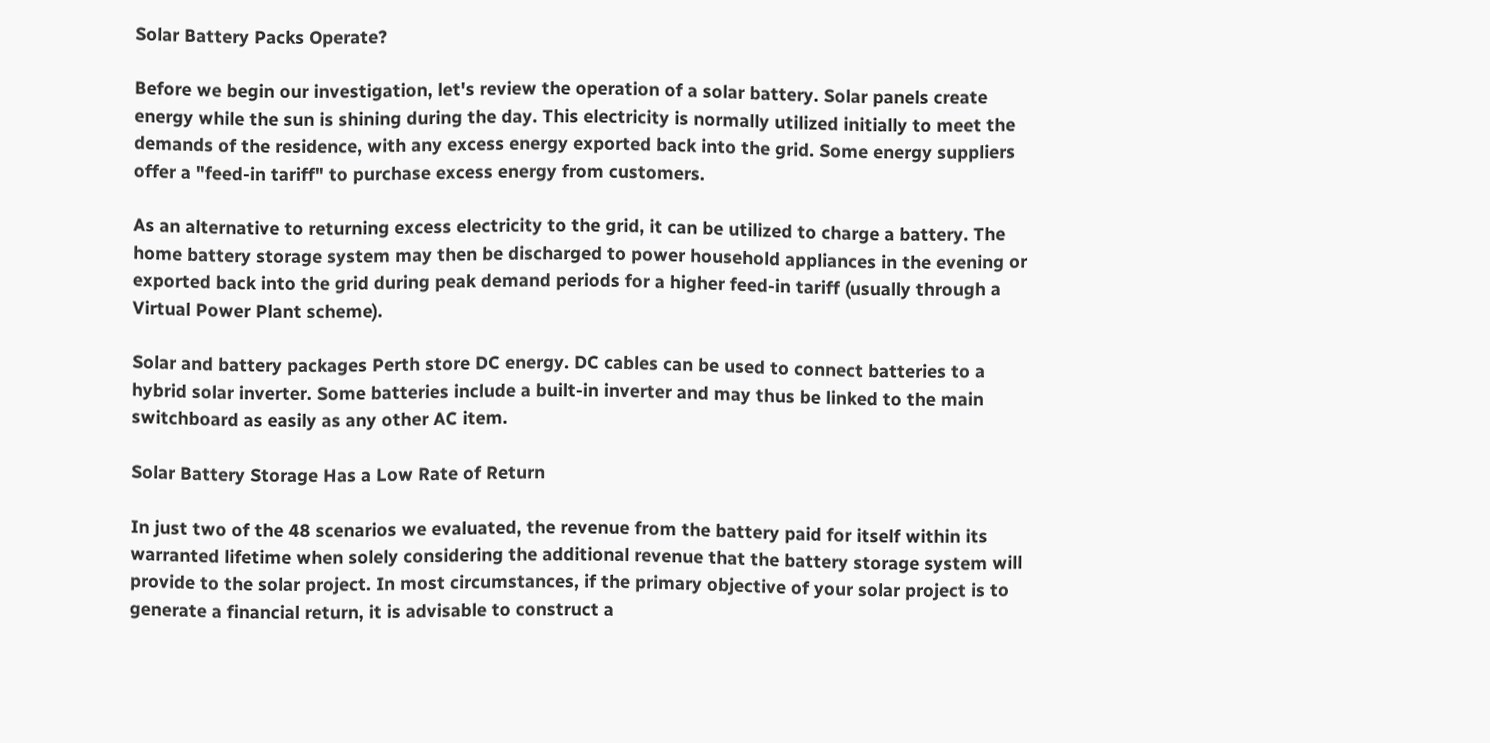Solar Battery Packs Operate?

Before we begin our investigation, let's review the operation of a solar battery. Solar panels create energy while the sun is shining during the day. This electricity is normally utilized initially to meet the demands of the residence, with any excess energy exported back into the grid. Some energy suppliers offer a "feed-in tariff" to purchase excess energy from customers.

As an alternative to returning excess electricity to the grid, it can be utilized to charge a battery. The home battery storage system may then be discharged to power household appliances in the evening or exported back into the grid during peak demand periods for a higher feed-in tariff (usually through a Virtual Power Plant scheme).

Solar and battery packages Perth store DC energy. DC cables can be used to connect batteries to a hybrid solar inverter. Some batteries include a built-in inverter and may thus be linked to the main switchboard as easily as any other AC item.

Solar Battery Storage Has a Low Rate of Return

In just two of the 48 scenarios we evaluated, the revenue from the battery paid for itself within its warranted lifetime when solely considering the additional revenue that the battery storage system will provide to the solar project. In most circumstances, if the primary objective of your solar project is to generate a financial return, it is advisable to construct a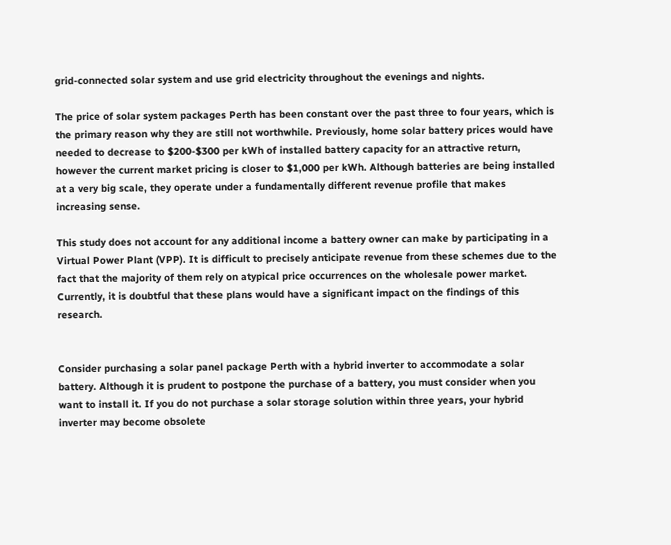grid-connected solar system and use grid electricity throughout the evenings and nights.

The price of solar system packages Perth has been constant over the past three to four years, which is the primary reason why they are still not worthwhile. Previously, home solar battery prices would have needed to decrease to $200-$300 per kWh of installed battery capacity for an attractive return, however the current market pricing is closer to $1,000 per kWh. Although batteries are being installed at a very big scale, they operate under a fundamentally different revenue profile that makes increasing sense.

This study does not account for any additional income a battery owner can make by participating in a Virtual Power Plant (VPP). It is difficult to precisely anticipate revenue from these schemes due to the fact that the majority of them rely on atypical price occurrences on the wholesale power market. Currently, it is doubtful that these plans would have a significant impact on the findings of this research.


Consider purchasing a solar panel package Perth with a hybrid inverter to accommodate a solar battery. Although it is prudent to postpone the purchase of a battery, you must consider when you want to install it. If you do not purchase a solar storage solution within three years, your hybrid inverter may become obsolete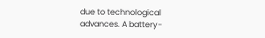due to technological advances. A battery-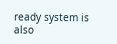ready system is also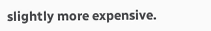slightly more expensive.